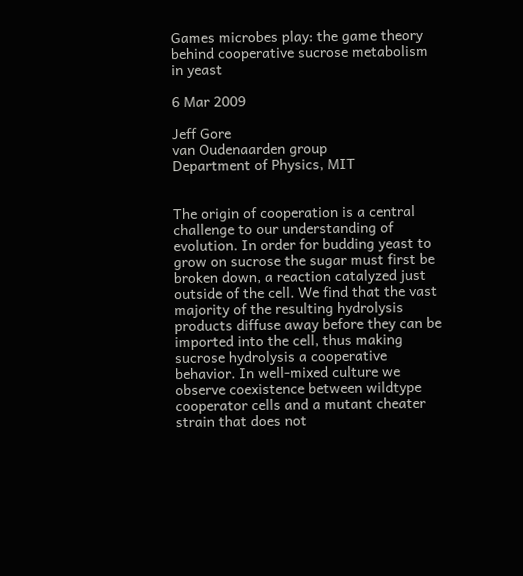Games microbes play: the game theory behind cooperative sucrose metabolism in yeast

6 Mar 2009

Jeff Gore
van Oudenaarden group
Department of Physics, MIT


The origin of cooperation is a central challenge to our understanding of evolution. In order for budding yeast to grow on sucrose the sugar must first be broken down, a reaction catalyzed just outside of the cell. We find that the vast majority of the resulting hydrolysis products diffuse away before they can be imported into the cell, thus making sucrose hydrolysis a cooperative behavior. In well-mixed culture we observe coexistence between wildtype cooperator cells and a mutant cheater strain that does not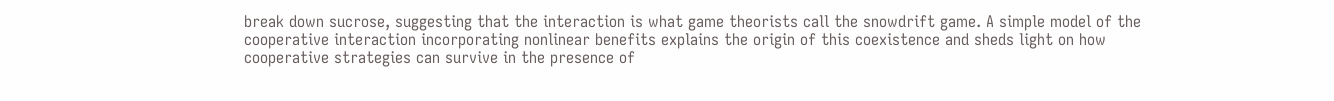break down sucrose, suggesting that the interaction is what game theorists call the snowdrift game. A simple model of the cooperative interaction incorporating nonlinear benefits explains the origin of this coexistence and sheds light on how cooperative strategies can survive in the presence of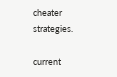cheater strategies.

current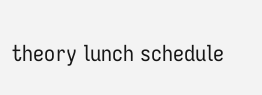theory lunch schedule